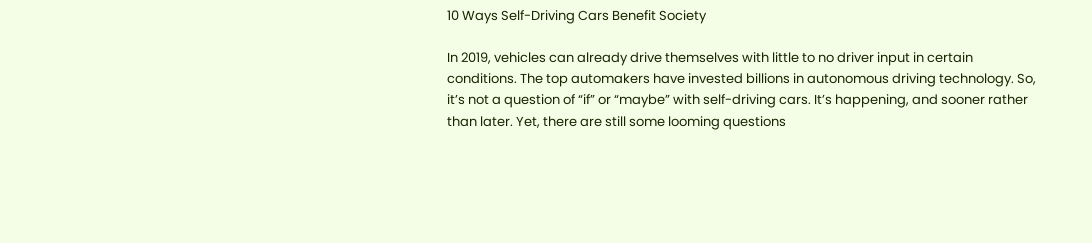10 Ways Self-Driving Cars Benefit Society

In 2019, vehicles can already drive themselves with little to no driver input in certain conditions. The top automakers have invested billions in autonomous driving technology. So, it’s not a question of “if” or “maybe” with self-driving cars. It’s happening, and sooner rather than later. Yet, there are still some looming questions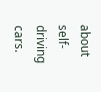about self-driving cars.